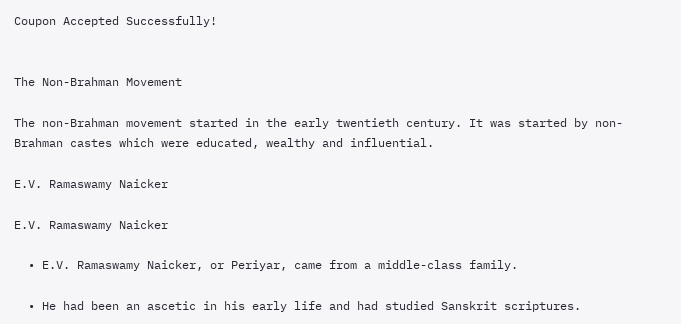Coupon Accepted Successfully!


The Non-Brahman Movement

The non-Brahman movement started in the early twentieth century. It was started by non-Brahman castes which were educated, wealthy and influential.

E.V. Ramaswamy Naicker

E.V. Ramaswamy Naicker

  • E.V. Ramaswamy Naicker, or Periyar, came from a middle-class family.

  • He had been an ascetic in his early life and had studied Sanskrit scriptures.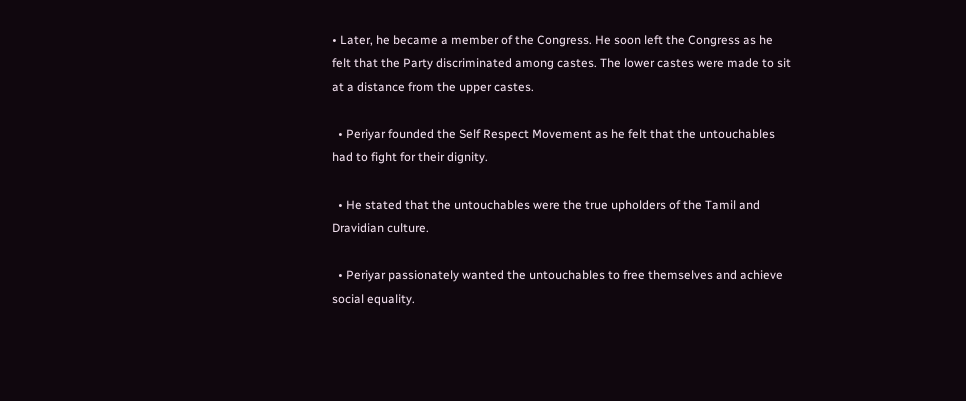• Later, he became a member of the Congress. He soon left the Congress as he felt that the Party discriminated among castes. The lower castes were made to sit at a distance from the upper castes.

  • Periyar founded the Self Respect Movement as he felt that the untouchables had to fight for their dignity.

  • He stated that the untouchables were the true upholders of the Tamil and Dravidian culture.

  • Periyar passionately wanted the untouchables to free themselves and achieve social equality.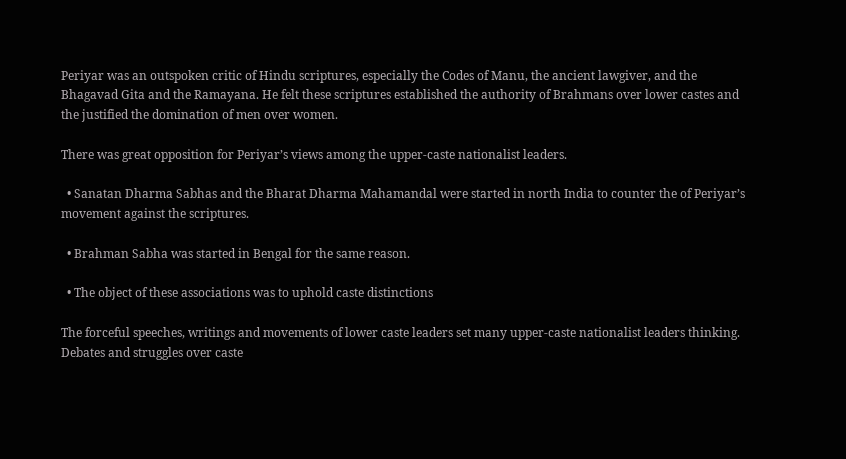Periyar was an outspoken critic of Hindu scriptures, especially the Codes of Manu, the ancient lawgiver, and the Bhagavad Gita and the Ramayana. He felt these scriptures established the authority of Brahmans over lower castes and the justified the domination of men over women.

There was great opposition for Periyar’s views among the upper-caste nationalist leaders.

  • Sanatan Dharma Sabhas and the Bharat Dharma Mahamandal were started in north India to counter the of Periyar’s movement against the scriptures.

  • Brahman Sabha was started in Bengal for the same reason.

  • The object of these associations was to uphold caste distinctions

The forceful speeches, writings and movements of lower caste leaders set many upper-caste nationalist leaders thinking. Debates and struggles over caste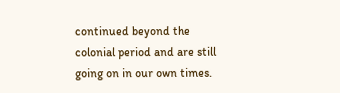continued beyond the colonial period and are still going on in our own times.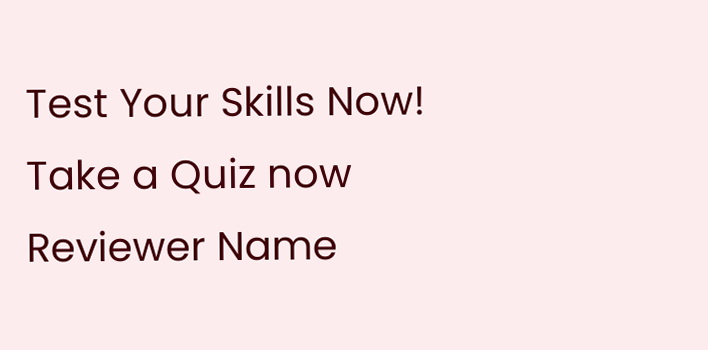Test Your Skills Now!
Take a Quiz now
Reviewer Name